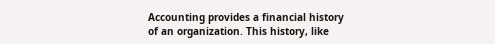Accounting provides a financial history of an organization. This history, like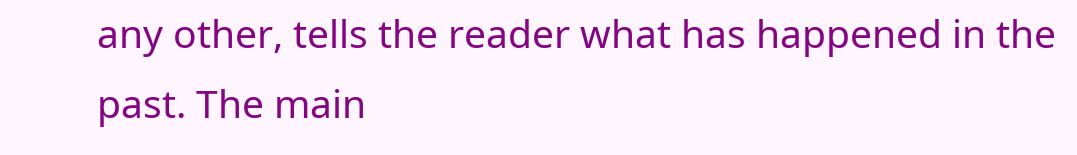any other, tells the reader what has happened in the past. The main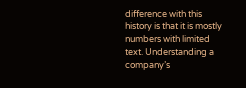difference with this history is that it is mostly numbers with limited text. Understanding a company’s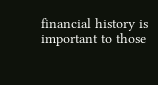financial history is important to those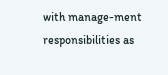with manage-ment responsibilities as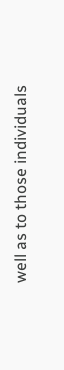well as to those individuals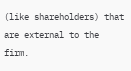(like shareholders) that are external to the firm.